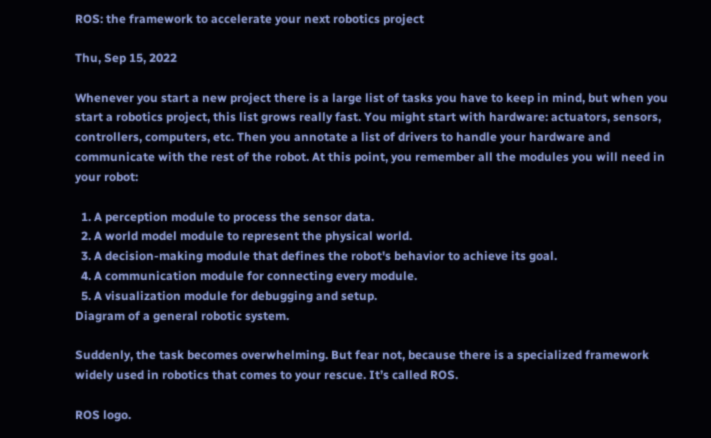ROS: the framework to accelerate your next robotics project

Thu, Sep 15, 2022

Whenever you start a new project there is a large list of tasks you have to keep in mind, but when you start a robotics project, this list grows really fast. You might start with hardware: actuators, sensors, controllers, computers, etc. Then you annotate a list of drivers to handle your hardware and communicate with the rest of the robot. At this point, you remember all the modules you will need in your robot:

  1. A perception module to process the sensor data.
  2. A world model module to represent the physical world.
  3. A decision-making module that defines the robot's behavior to achieve its goal.
  4. A communication module for connecting every module.
  5. A visualization module for debugging and setup.
Diagram of a general robotic system.

Suddenly, the task becomes overwhelming. But fear not, because there is a specialized framework widely used in robotics that comes to your rescue. It’s called ROS.

ROS logo.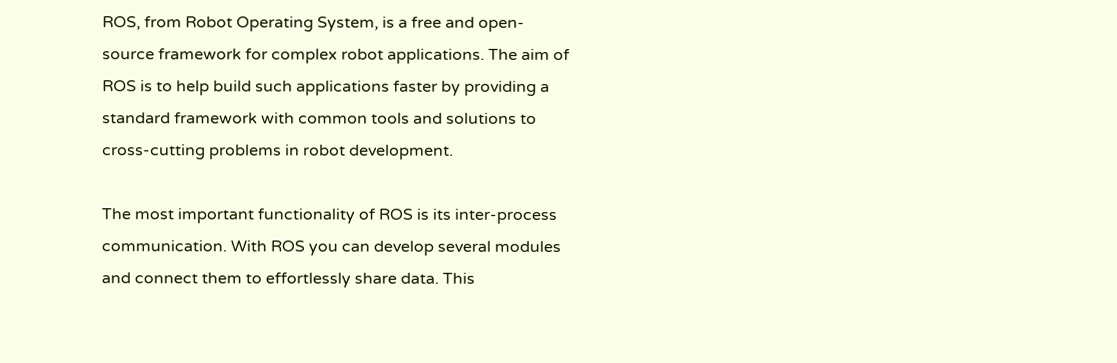ROS, from Robot Operating System, is a free and open-source framework for complex robot applications. The aim of ROS is to help build such applications faster by providing a standard framework with common tools and solutions to cross-cutting problems in robot development.

The most important functionality of ROS is its inter-process communication. With ROS you can develop several modules and connect them to effortlessly share data. This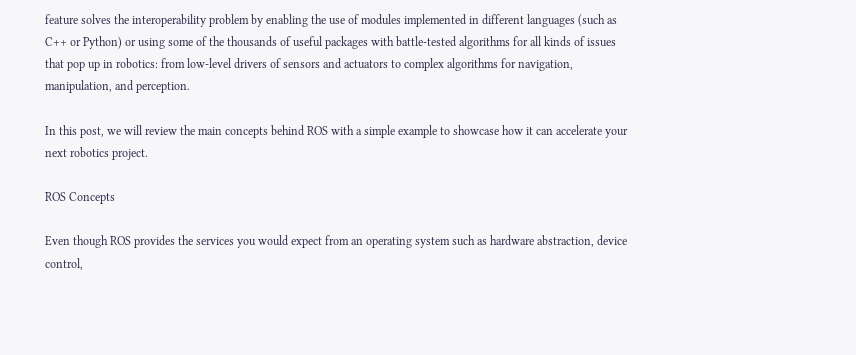feature solves the interoperability problem by enabling the use of modules implemented in different languages (such as C++ or Python) or using some of the thousands of useful packages with battle-tested algorithms for all kinds of issues that pop up in robotics: from low-level drivers of sensors and actuators to complex algorithms for navigation, manipulation, and perception.

In this post, we will review the main concepts behind ROS with a simple example to showcase how it can accelerate your next robotics project.

ROS Concepts

Even though ROS provides the services you would expect from an operating system such as hardware abstraction, device control,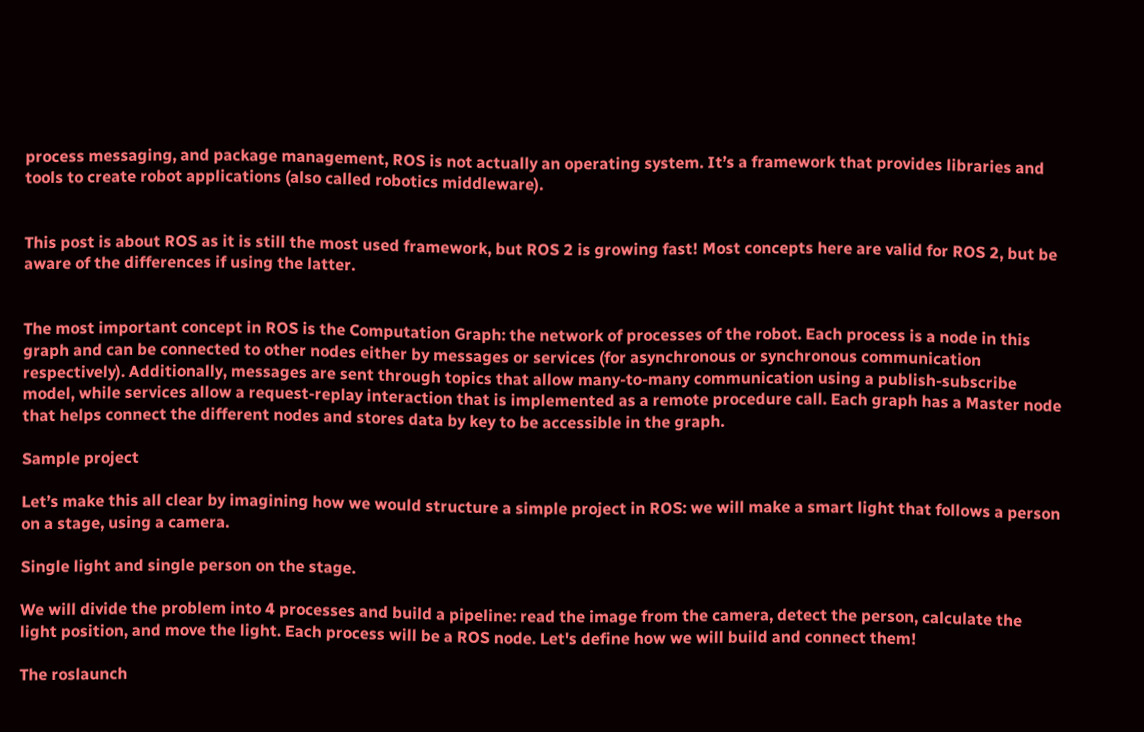process messaging, and package management, ROS is not actually an operating system. It’s a framework that provides libraries and tools to create robot applications (also called robotics middleware).


This post is about ROS as it is still the most used framework, but ROS 2 is growing fast! Most concepts here are valid for ROS 2, but be aware of the differences if using the latter.


The most important concept in ROS is the Computation Graph: the network of processes of the robot. Each process is a node in this graph and can be connected to other nodes either by messages or services (for asynchronous or synchronous communication respectively). Additionally, messages are sent through topics that allow many-to-many communication using a publish-subscribe model, while services allow a request-replay interaction that is implemented as a remote procedure call. Each graph has a Master node that helps connect the different nodes and stores data by key to be accessible in the graph.

Sample project

Let’s make this all clear by imagining how we would structure a simple project in ROS: we will make a smart light that follows a person on a stage, using a camera.

Single light and single person on the stage.

We will divide the problem into 4 processes and build a pipeline: read the image from the camera, detect the person, calculate the light position, and move the light. Each process will be a ROS node. Let's define how we will build and connect them!

The roslaunch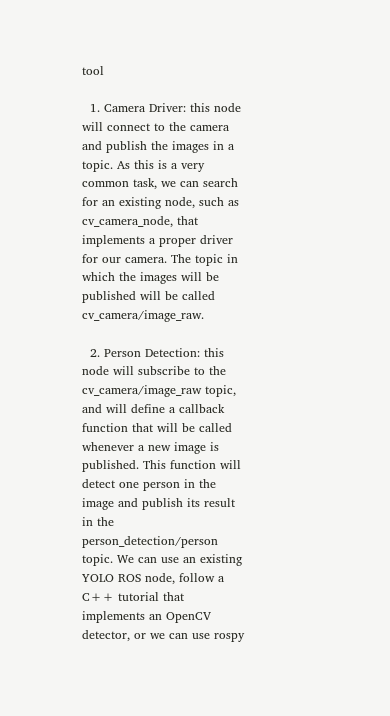tool

  1. Camera Driver: this node will connect to the camera and publish the images in a topic. As this is a very common task, we can search for an existing node, such as cv_camera_node, that implements a proper driver for our camera. The topic in which the images will be published will be called cv_camera/image_raw.

  2. Person Detection: this node will subscribe to the cv_camera/image_raw topic, and will define a callback function that will be called whenever a new image is published. This function will detect one person in the image and publish its result in the person_detection/person topic. We can use an existing YOLO ROS node, follow a C++ tutorial that implements an OpenCV detector, or we can use rospy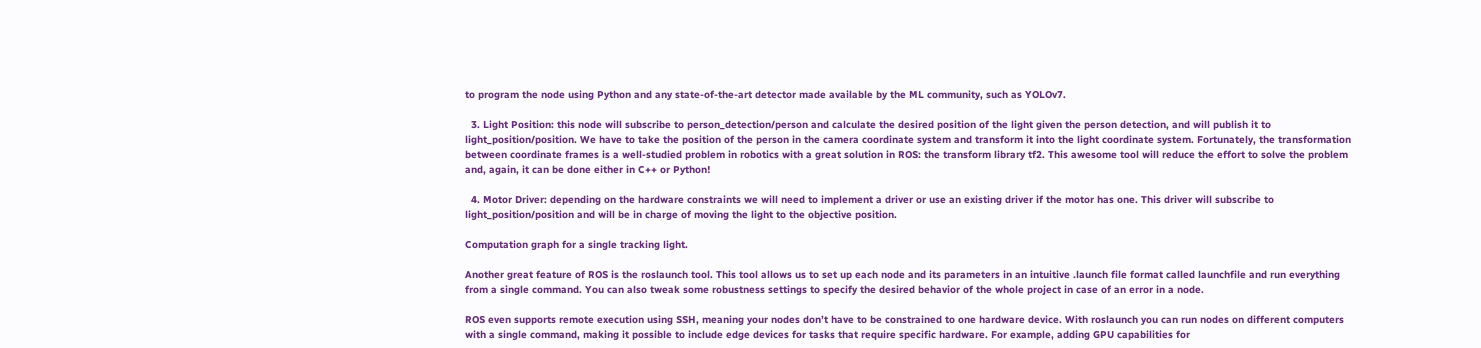to program the node using Python and any state-of-the-art detector made available by the ML community, such as YOLOv7.

  3. Light Position: this node will subscribe to person_detection/person and calculate the desired position of the light given the person detection, and will publish it to light_position/position. We have to take the position of the person in the camera coordinate system and transform it into the light coordinate system. Fortunately, the transformation between coordinate frames is a well-studied problem in robotics with a great solution in ROS: the transform library tf2. This awesome tool will reduce the effort to solve the problem and, again, it can be done either in C++ or Python!

  4. Motor Driver: depending on the hardware constraints we will need to implement a driver or use an existing driver if the motor has one. This driver will subscribe to light_position/position and will be in charge of moving the light to the objective position.

Computation graph for a single tracking light.

Another great feature of ROS is the roslaunch tool. This tool allows us to set up each node and its parameters in an intuitive .launch file format called launchfile and run everything from a single command. You can also tweak some robustness settings to specify the desired behavior of the whole project in case of an error in a node.

ROS even supports remote execution using SSH, meaning your nodes don’t have to be constrained to one hardware device. With roslaunch you can run nodes on different computers with a single command, making it possible to include edge devices for tasks that require specific hardware. For example, adding GPU capabilities for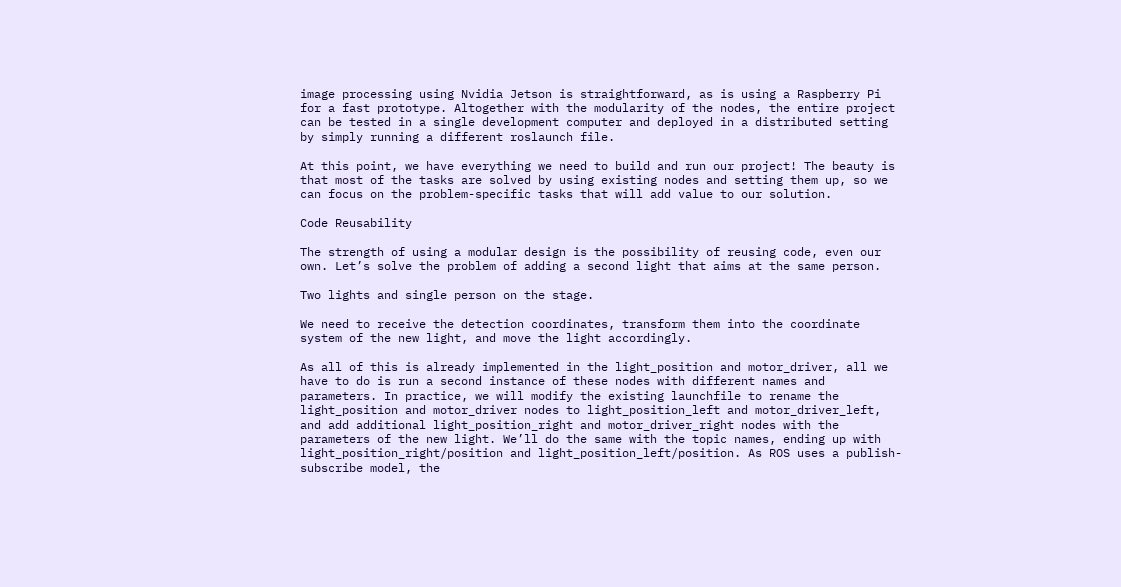image processing using Nvidia Jetson is straightforward, as is using a Raspberry Pi for a fast prototype. Altogether with the modularity of the nodes, the entire project can be tested in a single development computer and deployed in a distributed setting by simply running a different roslaunch file.

At this point, we have everything we need to build and run our project! The beauty is that most of the tasks are solved by using existing nodes and setting them up, so we can focus on the problem-specific tasks that will add value to our solution.

Code Reusability

The strength of using a modular design is the possibility of reusing code, even our own. Let’s solve the problem of adding a second light that aims at the same person.

Two lights and single person on the stage.

We need to receive the detection coordinates, transform them into the coordinate system of the new light, and move the light accordingly.

As all of this is already implemented in the light_position and motor_driver, all we have to do is run a second instance of these nodes with different names and parameters. In practice, we will modify the existing launchfile to rename the light_position and motor_driver nodes to light_position_left and motor_driver_left, and add additional light_position_right and motor_driver_right nodes with the parameters of the new light. We’ll do the same with the topic names, ending up with light_position_right/position and light_position_left/position. As ROS uses a publish-subscribe model, the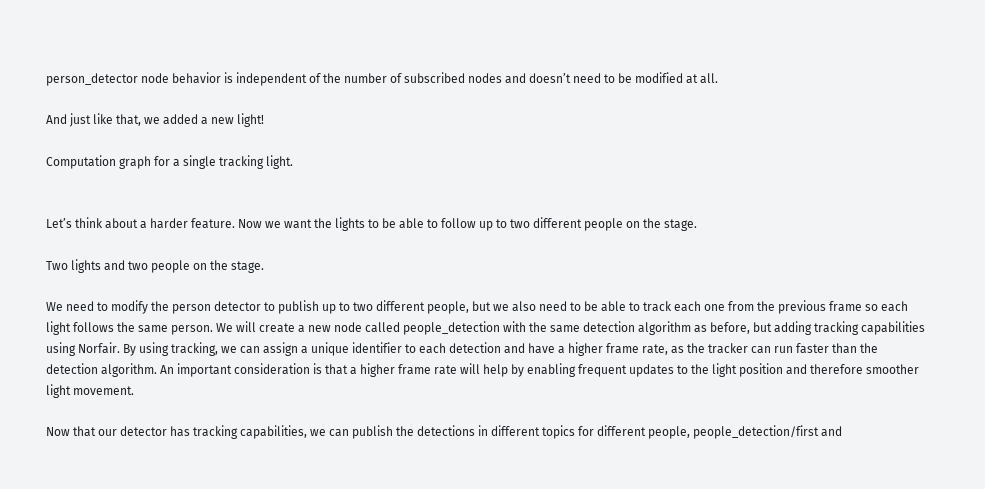person_detector node behavior is independent of the number of subscribed nodes and doesn’t need to be modified at all.

And just like that, we added a new light!

Computation graph for a single tracking light.


Let’s think about a harder feature. Now we want the lights to be able to follow up to two different people on the stage.

Two lights and two people on the stage.

We need to modify the person detector to publish up to two different people, but we also need to be able to track each one from the previous frame so each light follows the same person. We will create a new node called people_detection with the same detection algorithm as before, but adding tracking capabilities using Norfair. By using tracking, we can assign a unique identifier to each detection and have a higher frame rate, as the tracker can run faster than the detection algorithm. An important consideration is that a higher frame rate will help by enabling frequent updates to the light position and therefore smoother light movement.

Now that our detector has tracking capabilities, we can publish the detections in different topics for different people, people_detection/first and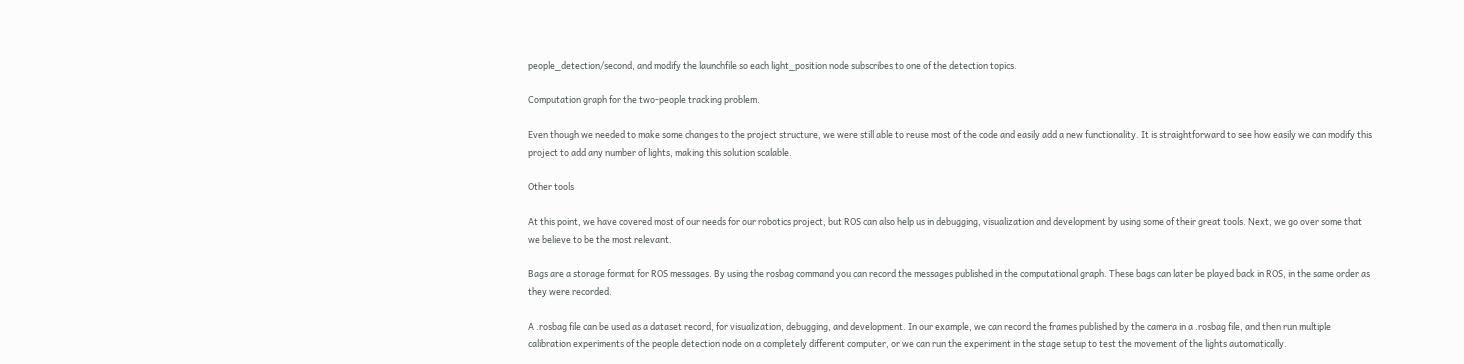people_detection/second, and modify the launchfile so each light_position node subscribes to one of the detection topics.

Computation graph for the two-people tracking problem.

Even though we needed to make some changes to the project structure, we were still able to reuse most of the code and easily add a new functionality. It is straightforward to see how easily we can modify this project to add any number of lights, making this solution scalable.

Other tools

At this point, we have covered most of our needs for our robotics project, but ROS can also help us in debugging, visualization and development by using some of their great tools. Next, we go over some that we believe to be the most relevant.

Bags are a storage format for ROS messages. By using the rosbag command you can record the messages published in the computational graph. These bags can later be played back in ROS, in the same order as they were recorded.

A .rosbag file can be used as a dataset record, for visualization, debugging, and development. In our example, we can record the frames published by the camera in a .rosbag file, and then run multiple calibration experiments of the people detection node on a completely different computer, or we can run the experiment in the stage setup to test the movement of the lights automatically.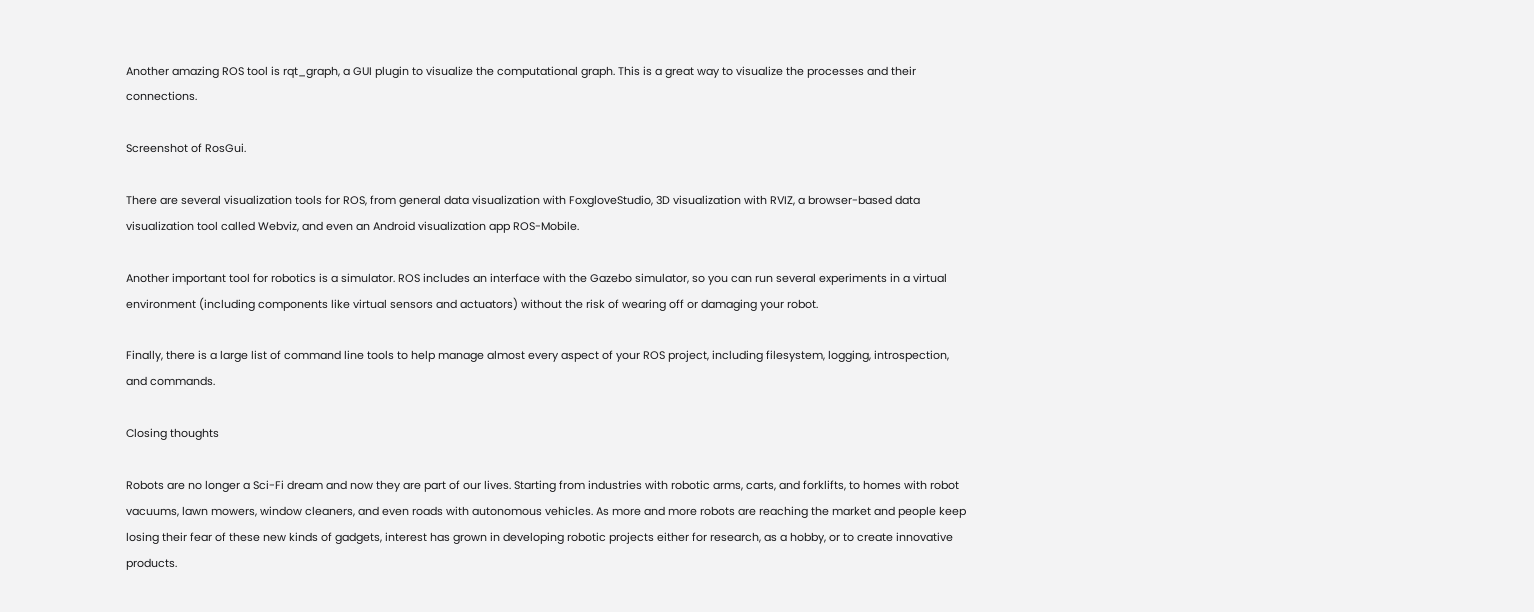Another amazing ROS tool is rqt_graph, a GUI plugin to visualize the computational graph. This is a great way to visualize the processes and their connections.

Screenshot of RosGui.

There are several visualization tools for ROS, from general data visualization with FoxgloveStudio, 3D visualization with RVIZ, a browser-based data visualization tool called Webviz, and even an Android visualization app ROS-Mobile.

Another important tool for robotics is a simulator. ROS includes an interface with the Gazebo simulator, so you can run several experiments in a virtual environment (including components like virtual sensors and actuators) without the risk of wearing off or damaging your robot.

Finally, there is a large list of command line tools to help manage almost every aspect of your ROS project, including filesystem, logging, introspection, and commands.

Closing thoughts

Robots are no longer a Sci-Fi dream and now they are part of our lives. Starting from industries with robotic arms, carts, and forklifts, to homes with robot vacuums, lawn mowers, window cleaners, and even roads with autonomous vehicles. As more and more robots are reaching the market and people keep losing their fear of these new kinds of gadgets, interest has grown in developing robotic projects either for research, as a hobby, or to create innovative products.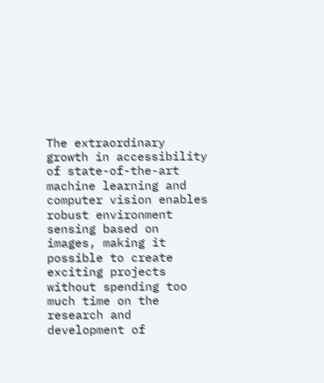The extraordinary growth in accessibility of state-of-the-art machine learning and computer vision enables robust environment sensing based on images, making it possible to create exciting projects without spending too much time on the research and development of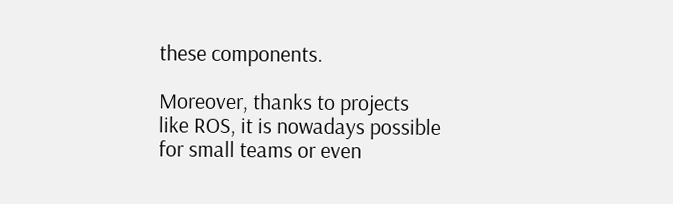these components.

Moreover, thanks to projects like ROS, it is nowadays possible for small teams or even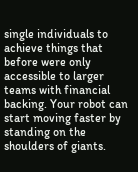single individuals to achieve things that before were only accessible to larger teams with financial backing. Your robot can start moving faster by standing on the shoulders of giants.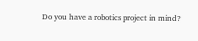Do you have a robotics project in mind?